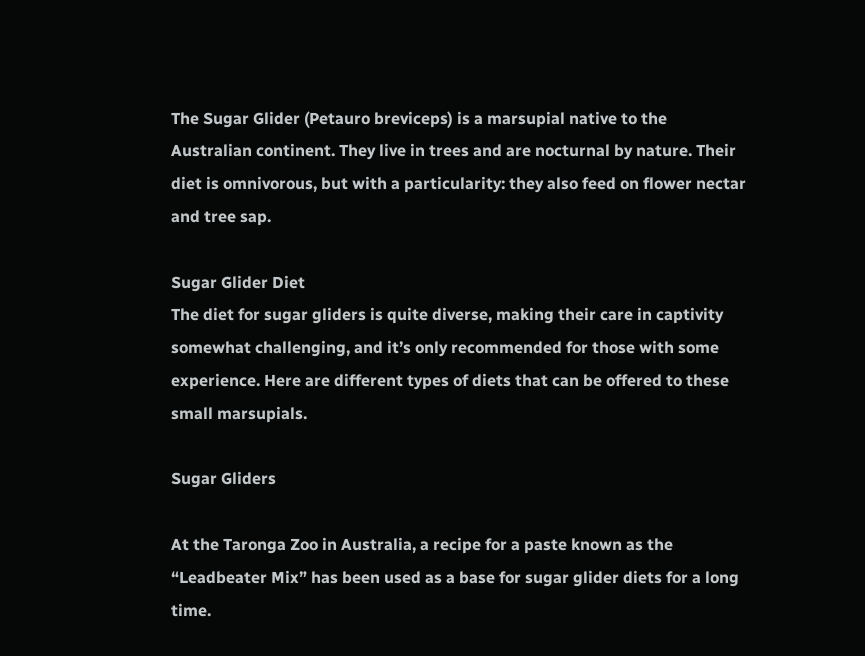The Sugar Glider (Petauro breviceps) is a marsupial native to the Australian continent. They live in trees and are nocturnal by nature. Their diet is omnivorous, but with a particularity: they also feed on flower nectar and tree sap.

Sugar Glider Diet
The diet for sugar gliders is quite diverse, making their care in captivity somewhat challenging, and it’s only recommended for those with some experience. Here are different types of diets that can be offered to these small marsupials.

Sugar Gliders

At the Taronga Zoo in Australia, a recipe for a paste known as the “Leadbeater Mix” has been used as a base for sugar glider diets for a long time.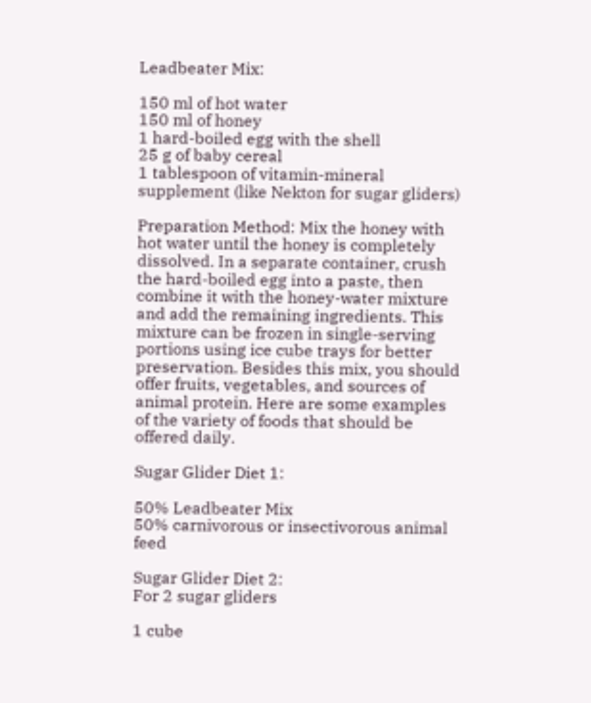Leadbeater Mix:

150 ml of hot water
150 ml of honey
1 hard-boiled egg with the shell
25 g of baby cereal
1 tablespoon of vitamin-mineral supplement (like Nekton for sugar gliders)

Preparation Method: Mix the honey with hot water until the honey is completely dissolved. In a separate container, crush the hard-boiled egg into a paste, then combine it with the honey-water mixture and add the remaining ingredients. This mixture can be frozen in single-serving portions using ice cube trays for better preservation. Besides this mix, you should offer fruits, vegetables, and sources of animal protein. Here are some examples of the variety of foods that should be offered daily.

Sugar Glider Diet 1:

50% Leadbeater Mix
50% carnivorous or insectivorous animal feed

Sugar Glider Diet 2:
For 2 sugar gliders

1 cube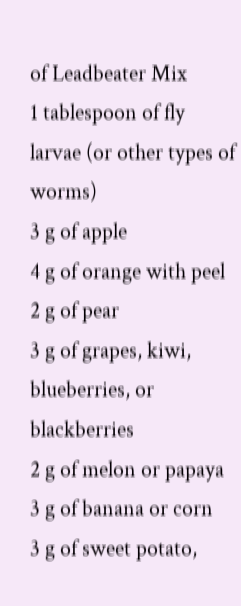of Leadbeater Mix
1 tablespoon of fly larvae (or other types of worms)
3 g of apple
4 g of orange with peel
2 g of pear
3 g of grapes, kiwi, blueberries, or blackberries
2 g of melon or papaya
3 g of banana or corn
3 g of sweet potato,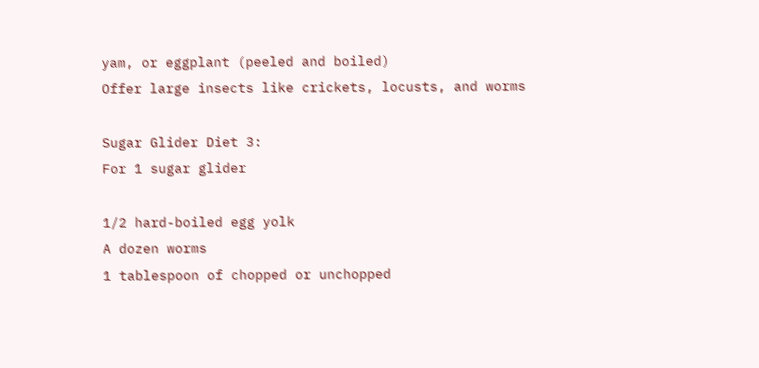yam, or eggplant (peeled and boiled)
Offer large insects like crickets, locusts, and worms

Sugar Glider Diet 3:
For 1 sugar glider

1/2 hard-boiled egg yolk
A dozen worms
1 tablespoon of chopped or unchopped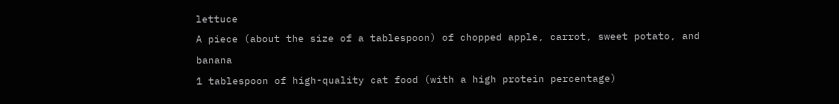lettuce
A piece (about the size of a tablespoon) of chopped apple, carrot, sweet potato, and banana
1 tablespoon of high-quality cat food (with a high protein percentage)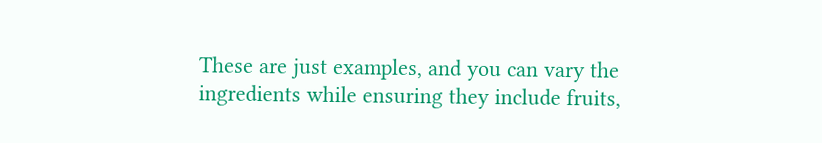These are just examples, and you can vary the ingredients while ensuring they include fruits,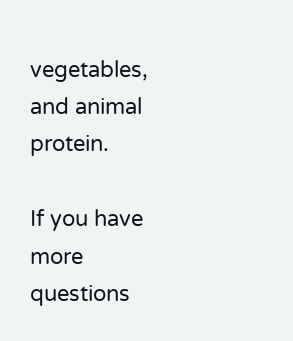vegetables, and animal protein.

If you have more questions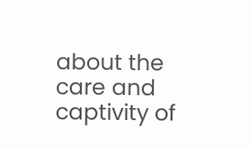about the care and captivity of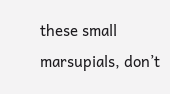these small marsupials, don’t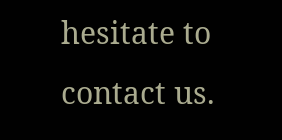hesitate to contact us.